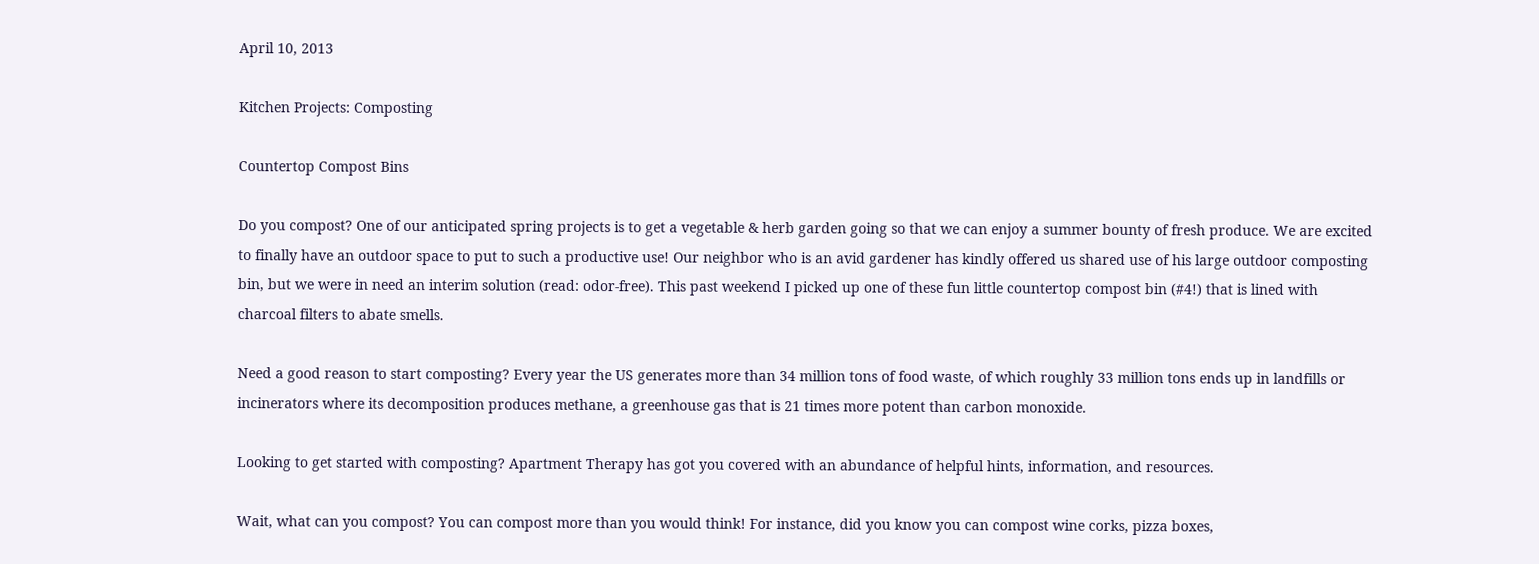April 10, 2013

Kitchen Projects: Composting

Countertop Compost Bins

Do you compost? One of our anticipated spring projects is to get a vegetable & herb garden going so that we can enjoy a summer bounty of fresh produce. We are excited to finally have an outdoor space to put to such a productive use! Our neighbor who is an avid gardener has kindly offered us shared use of his large outdoor composting bin, but we were in need an interim solution (read: odor-free). This past weekend I picked up one of these fun little countertop compost bin (#4!) that is lined with charcoal filters to abate smells.

Need a good reason to start composting? Every year the US generates more than 34 million tons of food waste, of which roughly 33 million tons ends up in landfills or incinerators where its decomposition produces methane, a greenhouse gas that is 21 times more potent than carbon monoxide.

Looking to get started with composting? Apartment Therapy has got you covered with an abundance of helpful hints, information, and resources.

Wait, what can you compost? You can compost more than you would think! For instance, did you know you can compost wine corks, pizza boxes,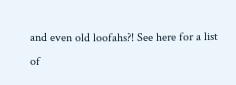and even old loofahs?! See here for a list of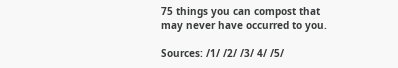75 things you can compost that may never have occurred to you.

Sources: /1/ /2/ /3/ 4/ /5/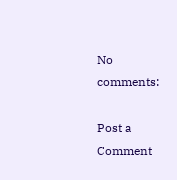No comments:

Post a Comment